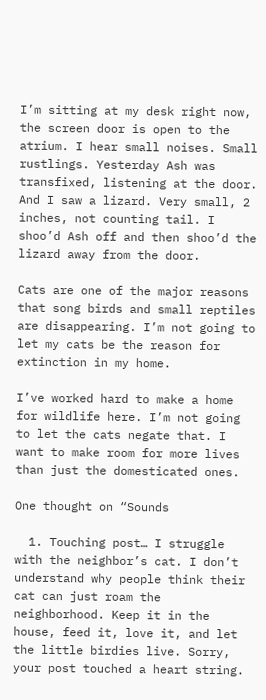I’m sitting at my desk right now, the screen door is open to the atrium. I hear small noises. Small rustlings. Yesterday Ash was transfixed, listening at the door. And I saw a lizard. Very small, 2 inches, not counting tail. I shoo’d Ash off and then shoo’d the lizard away from the door.

Cats are one of the major reasons that song birds and small reptiles are disappearing. I’m not going to let my cats be the reason for extinction in my home.

I’ve worked hard to make a home for wildlife here. I’m not going to let the cats negate that. I want to make room for more lives than just the domesticated ones.

One thought on “Sounds

  1. Touching post… I struggle with the neighbor’s cat. I don’t understand why people think their cat can just roam the neighborhood. Keep it in the house, feed it, love it, and let the little birdies live. Sorry, your post touched a heart string.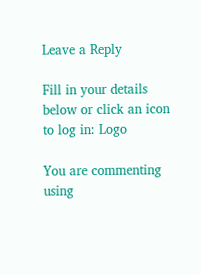Leave a Reply

Fill in your details below or click an icon to log in: Logo

You are commenting using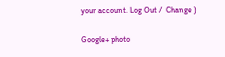your account. Log Out /  Change )

Google+ photo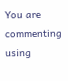You are commenting using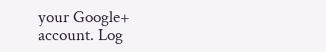your Google+ account. Log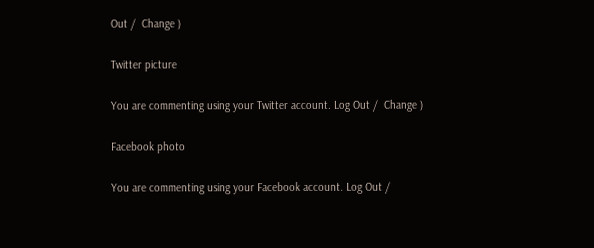Out /  Change )

Twitter picture

You are commenting using your Twitter account. Log Out /  Change )

Facebook photo

You are commenting using your Facebook account. Log Out /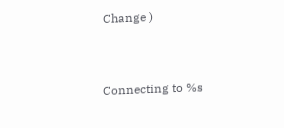Change )


Connecting to %s